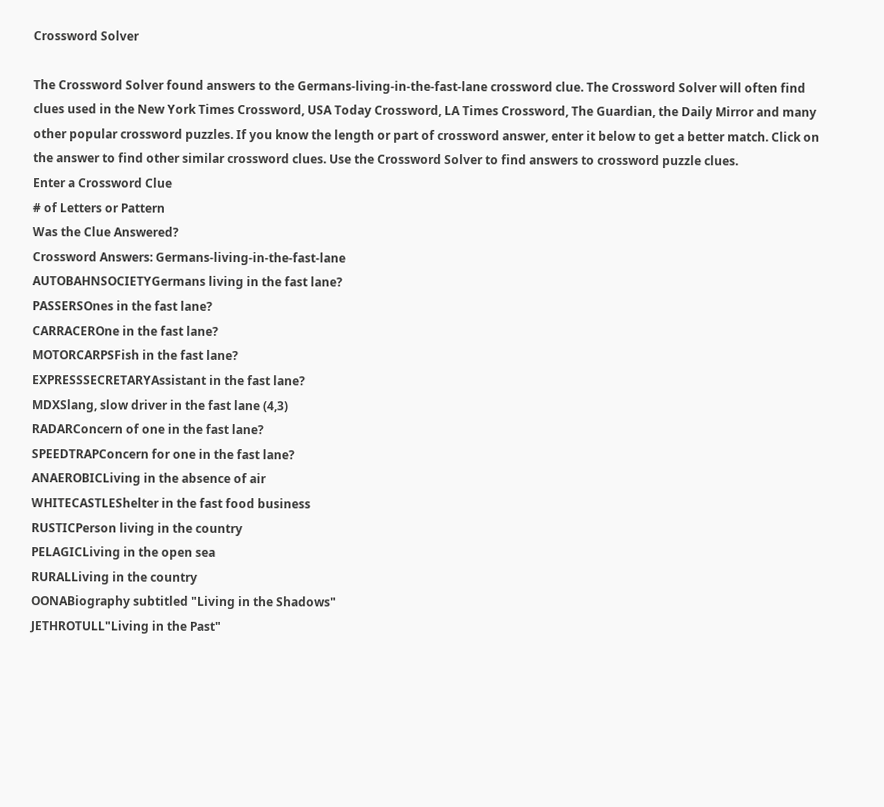Crossword Solver

The Crossword Solver found answers to the Germans-living-in-the-fast-lane crossword clue. The Crossword Solver will often find clues used in the New York Times Crossword, USA Today Crossword, LA Times Crossword, The Guardian, the Daily Mirror and many other popular crossword puzzles. If you know the length or part of crossword answer, enter it below to get a better match. Click on the answer to find other similar crossword clues. Use the Crossword Solver to find answers to crossword puzzle clues.
Enter a Crossword Clue
# of Letters or Pattern
Was the Clue Answered?
Crossword Answers: Germans-living-in-the-fast-lane
AUTOBAHNSOCIETYGermans living in the fast lane?
PASSERSOnes in the fast lane?
CARRACEROne in the fast lane?
MOTORCARPSFish in the fast lane?
EXPRESSSECRETARYAssistant in the fast lane?
MDXSlang, slow driver in the fast lane (4,3)
RADARConcern of one in the fast lane?
SPEEDTRAPConcern for one in the fast lane?
ANAEROBICLiving in the absence of air
WHITECASTLEShelter in the fast food business
RUSTICPerson living in the country
PELAGICLiving in the open sea
RURALLiving in the country
OONABiography subtitled "Living in the Shadows"
JETHROTULL"Living in the Past"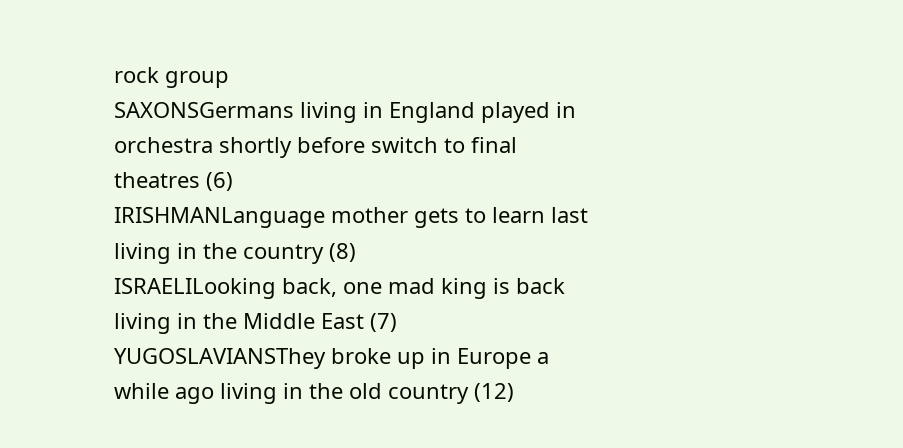rock group
SAXONSGermans living in England played in orchestra shortly before switch to final theatres (6)
IRISHMANLanguage mother gets to learn last living in the country (8)
ISRAELILooking back, one mad king is back living in the Middle East (7)
YUGOSLAVIANSThey broke up in Europe a while ago living in the old country (12)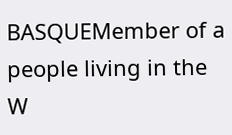BASQUEMember of a people living in the W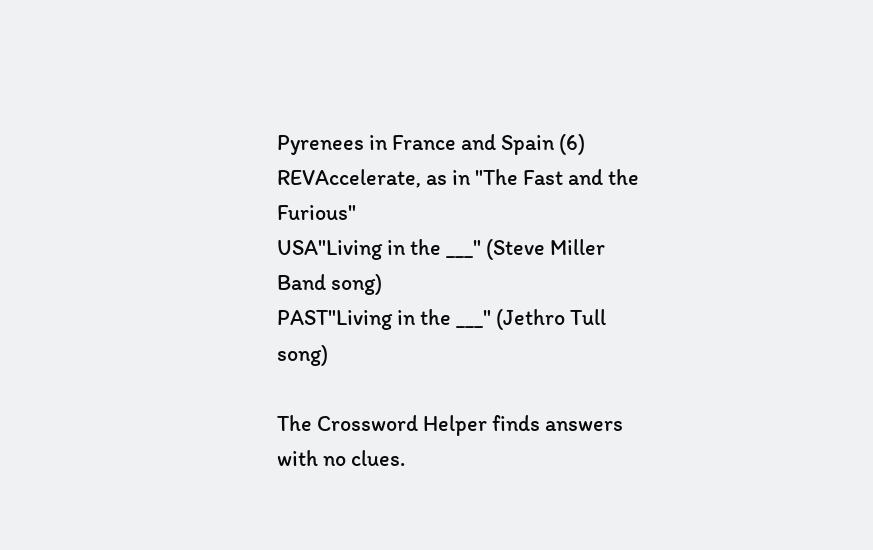Pyrenees in France and Spain (6)
REVAccelerate, as in "The Fast and the Furious"
USA"Living in the ___" (Steve Miller Band song)
PAST"Living in the ___" (Jethro Tull song)

The Crossword Helper finds answers with no clues.